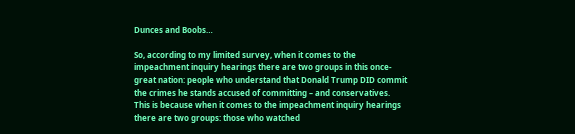Dunces and Boobs…

So, according to my limited survey, when it comes to the impeachment inquiry hearings there are two groups in this once-great nation: people who understand that Donald Trump DID commit the crimes he stands accused of committing – and conservatives.  This is because when it comes to the impeachment inquiry hearings there are two groups: those who watched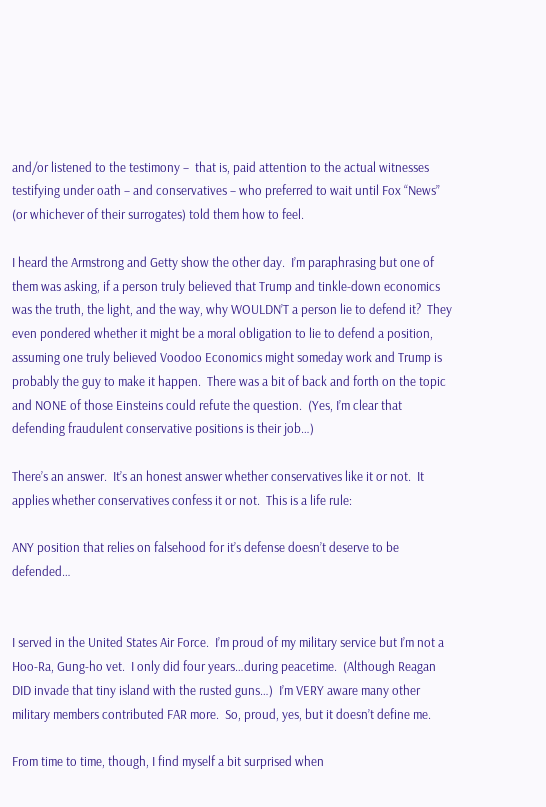and/or listened to the testimony –  that is, paid attention to the actual witnesses testifying under oath – and conservatives – who preferred to wait until Fox “News” (or whichever of their surrogates) told them how to feel.

I heard the Armstrong and Getty show the other day.  I’m paraphrasing but one of them was asking, if a person truly believed that Trump and tinkle-down economics was the truth, the light, and the way, why WOULDN’T a person lie to defend it?  They even pondered whether it might be a moral obligation to lie to defend a position, assuming one truly believed Voodoo Economics might someday work and Trump is probably the guy to make it happen.  There was a bit of back and forth on the topic and NONE of those Einsteins could refute the question.  (Yes, I’m clear that defending fraudulent conservative positions is their job…)

There’s an answer.  It’s an honest answer whether conservatives like it or not.  It applies whether conservatives confess it or not.  This is a life rule:

ANY position that relies on falsehood for it’s defense doesn’t deserve to be defended…


I served in the United States Air Force.  I’m proud of my military service but I’m not a Hoo-Ra, Gung-ho vet.  I only did four years…during peacetime.  (Although Reagan DID invade that tiny island with the rusted guns…)  I’m VERY aware many other military members contributed FAR more.  So, proud, yes, but it doesn’t define me.

From time to time, though, I find myself a bit surprised when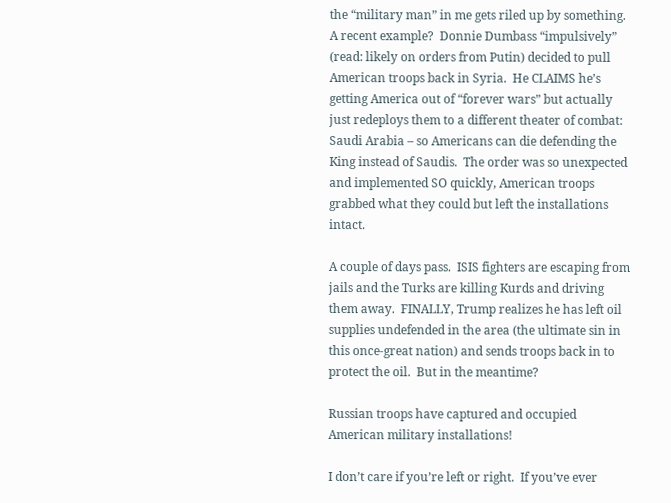the “military man” in me gets riled up by something.  A recent example?  Donnie Dumbass “impulsively” (read: likely on orders from Putin) decided to pull American troops back in Syria.  He CLAIMS he’s getting America out of “forever wars” but actually just redeploys them to a different theater of combat: Saudi Arabia – so Americans can die defending the King instead of Saudis.  The order was so unexpected and implemented SO quickly, American troops grabbed what they could but left the installations intact.

A couple of days pass.  ISIS fighters are escaping from jails and the Turks are killing Kurds and driving them away.  FINALLY, Trump realizes he has left oil supplies undefended in the area (the ultimate sin in this once-great nation) and sends troops back in to protect the oil.  But in the meantime?

Russian troops have captured and occupied American military installations!

I don’t care if you’re left or right.  If you’ve ever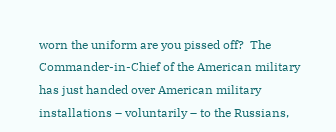worn the uniform are you pissed off?  The Commander-in-Chief of the American military has just handed over American military installations – voluntarily – to the Russians,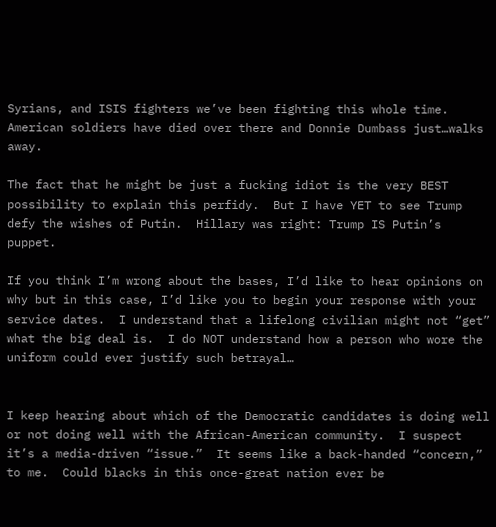Syrians, and ISIS fighters we’ve been fighting this whole time.  American soldiers have died over there and Donnie Dumbass just…walks away.

The fact that he might be just a fucking idiot is the very BEST possibility to explain this perfidy.  But I have YET to see Trump defy the wishes of Putin.  Hillary was right: Trump IS Putin’s puppet.

If you think I’m wrong about the bases, I’d like to hear opinions on why but in this case, I’d like you to begin your response with your service dates.  I understand that a lifelong civilian might not “get” what the big deal is.  I do NOT understand how a person who wore the uniform could ever justify such betrayal…


I keep hearing about which of the Democratic candidates is doing well or not doing well with the African-American community.  I suspect it’s a media-driven “issue.”  It seems like a back-handed “concern,” to me.  Could blacks in this once-great nation ever be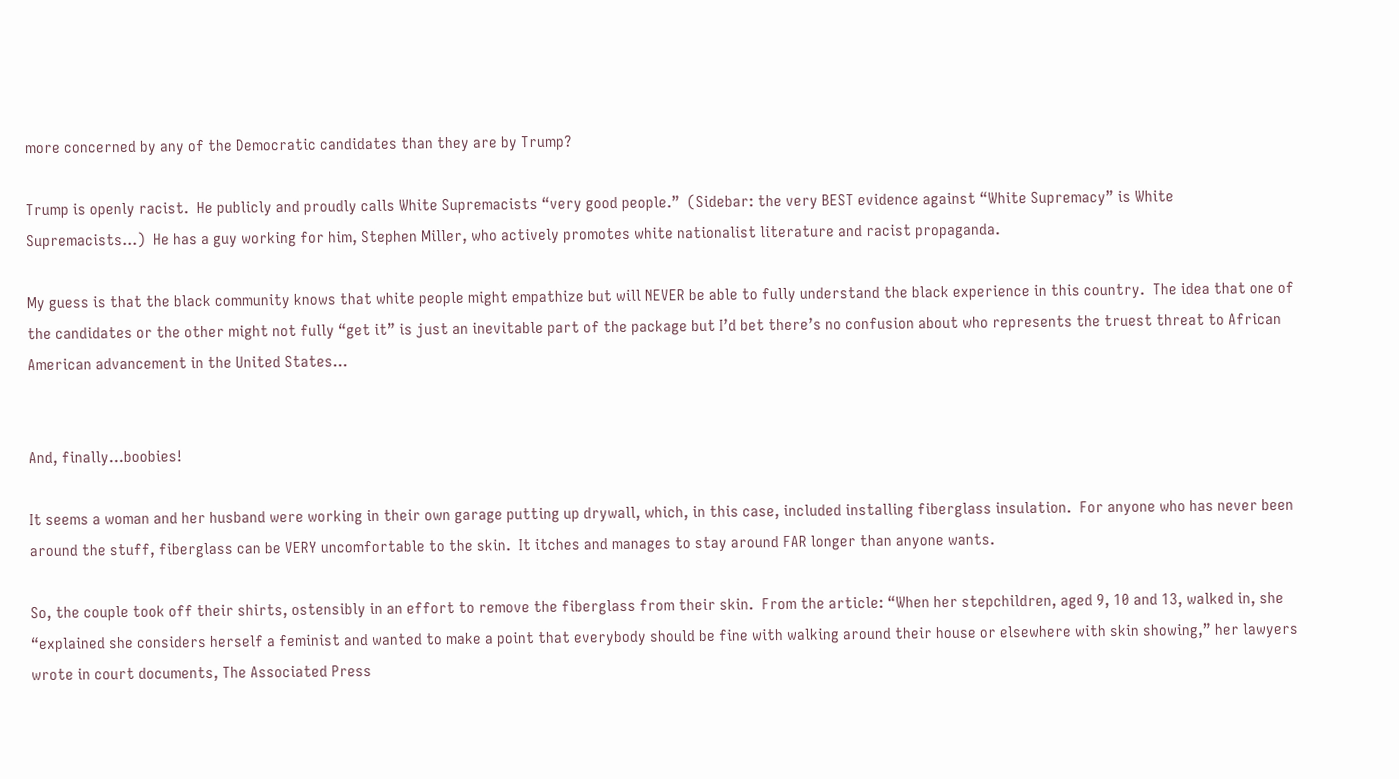more concerned by any of the Democratic candidates than they are by Trump?

Trump is openly racist.  He publicly and proudly calls White Supremacists “very good people.”  (Sidebar: the very BEST evidence against “White Supremacy” is White Supremacists…)  He has a guy working for him, Stephen Miller, who actively promotes white nationalist literature and racist propaganda.

My guess is that the black community knows that white people might empathize but will NEVER be able to fully understand the black experience in this country.  The idea that one of the candidates or the other might not fully “get it” is just an inevitable part of the package but I’d bet there’s no confusion about who represents the truest threat to African American advancement in the United States…


And, finally…boobies!

It seems a woman and her husband were working in their own garage putting up drywall, which, in this case, included installing fiberglass insulation.  For anyone who has never been around the stuff, fiberglass can be VERY uncomfortable to the skin.  It itches and manages to stay around FAR longer than anyone wants.

So, the couple took off their shirts, ostensibly in an effort to remove the fiberglass from their skin.  From the article: “When her stepchildren, aged 9, 10 and 13, walked in, she “explained she considers herself a feminist and wanted to make a point that everybody should be fine with walking around their house or elsewhere with skin showing,” her lawyers wrote in court documents, The Associated Press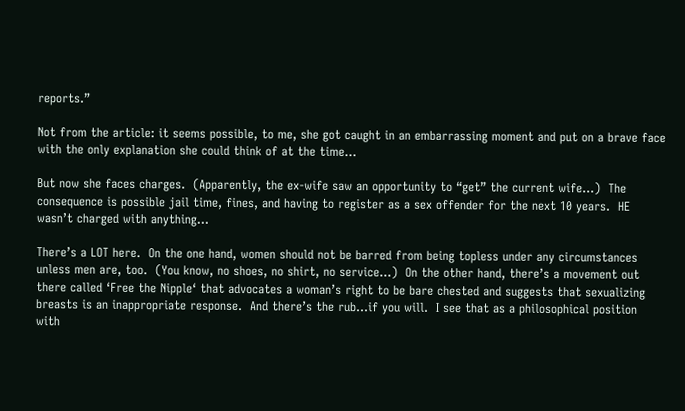reports.”

Not from the article: it seems possible, to me, she got caught in an embarrassing moment and put on a brave face with the only explanation she could think of at the time…

But now she faces charges.  (Apparently, the ex-wife saw an opportunity to “get” the current wife…)  The consequence is possible jail time, fines, and having to register as a sex offender for the next 10 years.  HE wasn’t charged with anything…

There’s a LOT here.  On the one hand, women should not be barred from being topless under any circumstances unless men are, too.  (You know, no shoes, no shirt, no service…)  On the other hand, there’s a movement out there called ‘Free the Nipple‘ that advocates a woman’s right to be bare chested and suggests that sexualizing breasts is an inappropriate response.  And there’s the rub…if you will.  I see that as a philosophical position with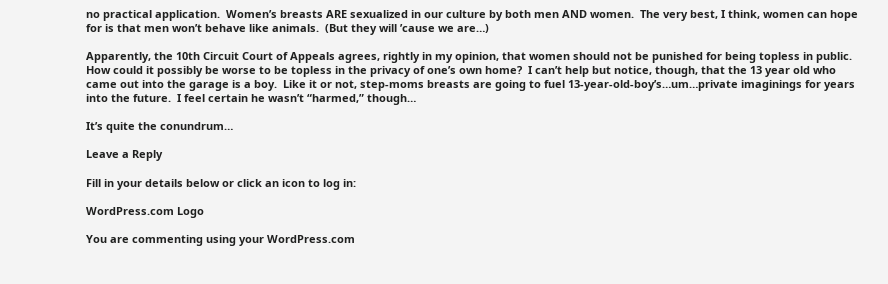no practical application.  Women’s breasts ARE sexualized in our culture by both men AND women.  The very best, I think, women can hope for is that men won’t behave like animals.  (But they will ’cause we are…)

Apparently, the 10th Circuit Court of Appeals agrees, rightly in my opinion, that women should not be punished for being topless in public.  How could it possibly be worse to be topless in the privacy of one’s own home?  I can’t help but notice, though, that the 13 year old who came out into the garage is a boy.  Like it or not, step-moms breasts are going to fuel 13-year-old-boy’s…um…private imaginings for years into the future.  I feel certain he wasn’t “harmed,” though…

It’s quite the conundrum…

Leave a Reply

Fill in your details below or click an icon to log in:

WordPress.com Logo

You are commenting using your WordPress.com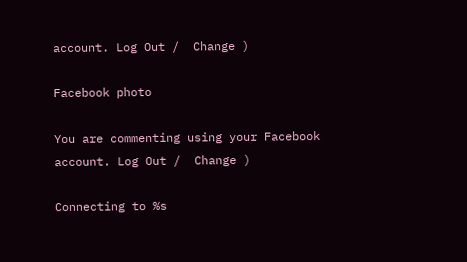account. Log Out /  Change )

Facebook photo

You are commenting using your Facebook account. Log Out /  Change )

Connecting to %s